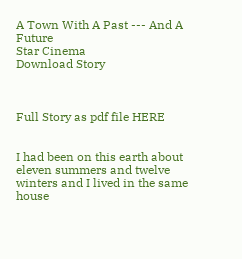A Town With A Past --- And A Future
Star Cinema
Download Story



Full Story as pdf file HERE


I had been on this earth about eleven summers and twelve winters and I lived in the same house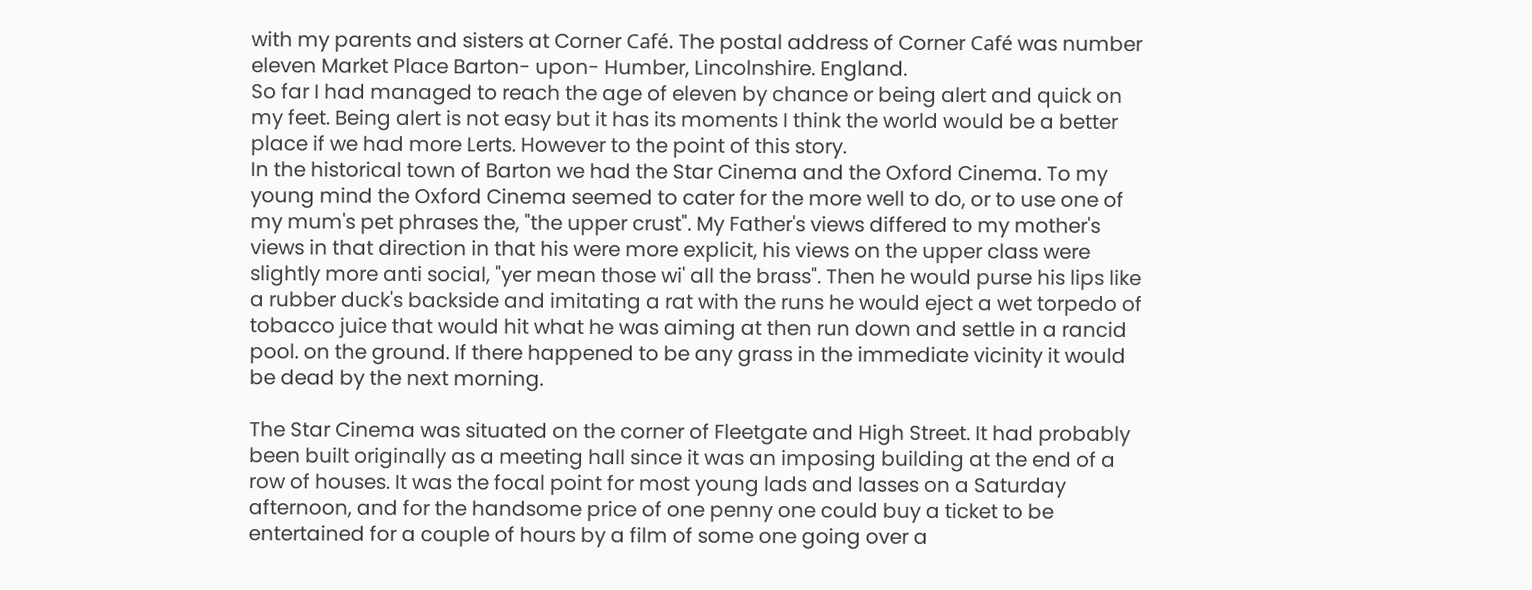with my parents and sisters at Corner Café. The postal address of Corner Café was number eleven Market Place Barton- upon- Humber, Lincolnshire. England.
So far I had managed to reach the age of eleven by chance or being alert and quick on my feet. Being alert is not easy but it has its moments I think the world would be a better place if we had more Lerts. However to the point of this story.
In the historical town of Barton we had the Star Cinema and the Oxford Cinema. To my young mind the Oxford Cinema seemed to cater for the more well to do, or to use one of my mum's pet phrases the, "the upper crust". My Father's views differed to my mother's views in that direction in that his were more explicit, his views on the upper class were slightly more anti social, "yer mean those wi' all the brass". Then he would purse his lips like a rubber duck's backside and imitating a rat with the runs he would eject a wet torpedo of tobacco juice that would hit what he was aiming at then run down and settle in a rancid pool. on the ground. If there happened to be any grass in the immediate vicinity it would be dead by the next morning.

The Star Cinema was situated on the corner of Fleetgate and High Street. It had probably been built originally as a meeting hall since it was an imposing building at the end of a row of houses. It was the focal point for most young lads and lasses on a Saturday afternoon, and for the handsome price of one penny one could buy a ticket to be entertained for a couple of hours by a film of some one going over a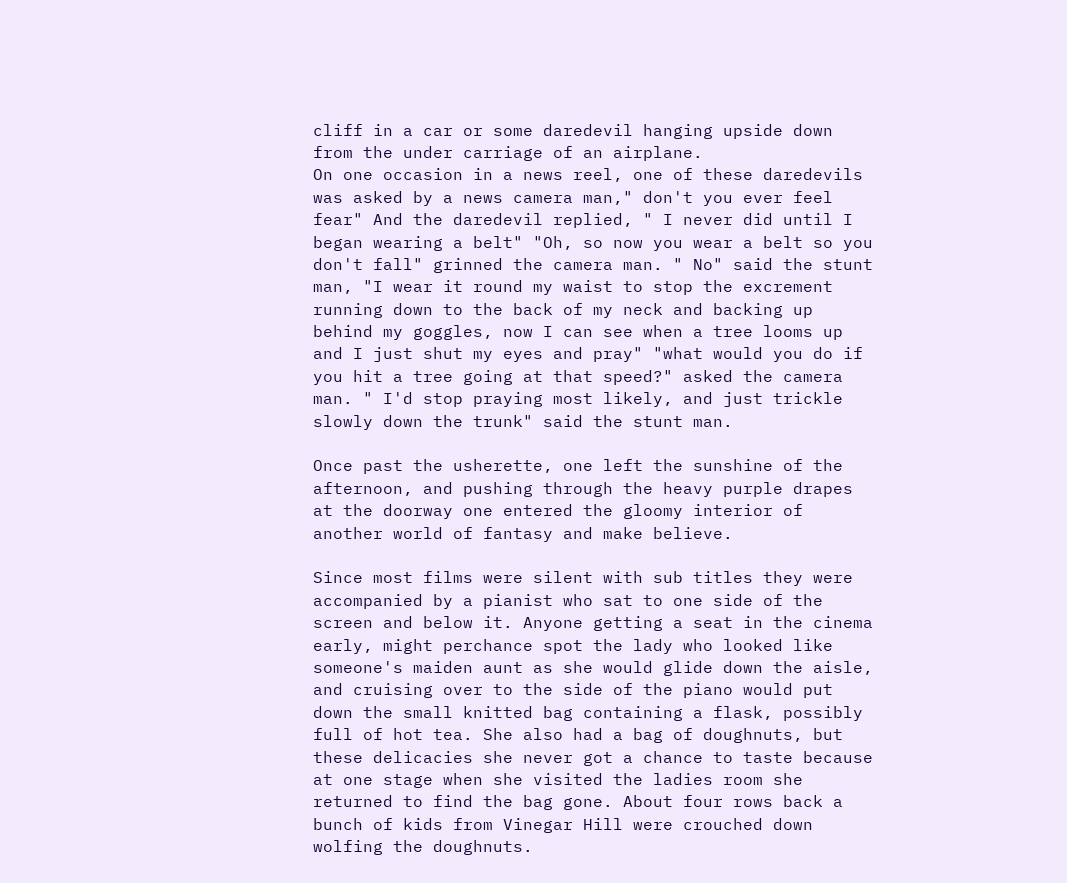cliff in a car or some daredevil hanging upside down from the under carriage of an airplane.
On one occasion in a news reel, one of these daredevils was asked by a news camera man," don't you ever feel fear" And the daredevil replied, " I never did until I began wearing a belt" "Oh, so now you wear a belt so you don't fall" grinned the camera man. " No" said the stunt man, "I wear it round my waist to stop the excrement running down to the back of my neck and backing up behind my goggles, now I can see when a tree looms up and I just shut my eyes and pray" "what would you do if you hit a tree going at that speed?" asked the camera man. " I'd stop praying most likely, and just trickle slowly down the trunk" said the stunt man.

Once past the usherette, one left the sunshine of the afternoon, and pushing through the heavy purple drapes at the doorway one entered the gloomy interior of another world of fantasy and make believe.

Since most films were silent with sub titles they were accompanied by a pianist who sat to one side of the screen and below it. Anyone getting a seat in the cinema early, might perchance spot the lady who looked like someone's maiden aunt as she would glide down the aisle, and cruising over to the side of the piano would put down the small knitted bag containing a flask, possibly full of hot tea. She also had a bag of doughnuts, but these delicacies she never got a chance to taste because at one stage when she visited the ladies room she returned to find the bag gone. About four rows back a bunch of kids from Vinegar Hill were crouched down wolfing the doughnuts.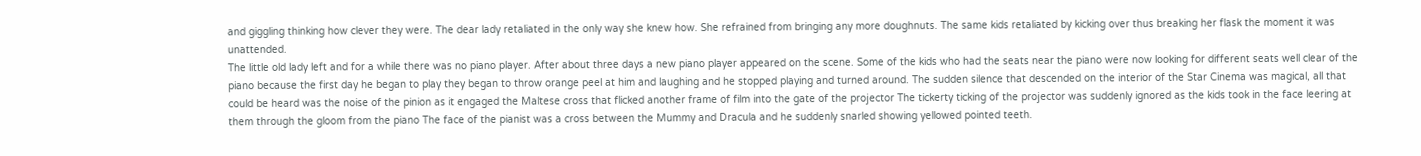and giggling thinking how clever they were. The dear lady retaliated in the only way she knew how. She refrained from bringing any more doughnuts. The same kids retaliated by kicking over thus breaking her flask the moment it was unattended.
The little old lady left and for a while there was no piano player. After about three days a new piano player appeared on the scene. Some of the kids who had the seats near the piano were now looking for different seats well clear of the piano because the first day he began to play they began to throw orange peel at him and laughing and he stopped playing and turned around. The sudden silence that descended on the interior of the Star Cinema was magical, all that could be heard was the noise of the pinion as it engaged the Maltese cross that flicked another frame of film into the gate of the projector The tickerty ticking of the projector was suddenly ignored as the kids took in the face leering at them through the gloom from the piano The face of the pianist was a cross between the Mummy and Dracula and he suddenly snarled showing yellowed pointed teeth.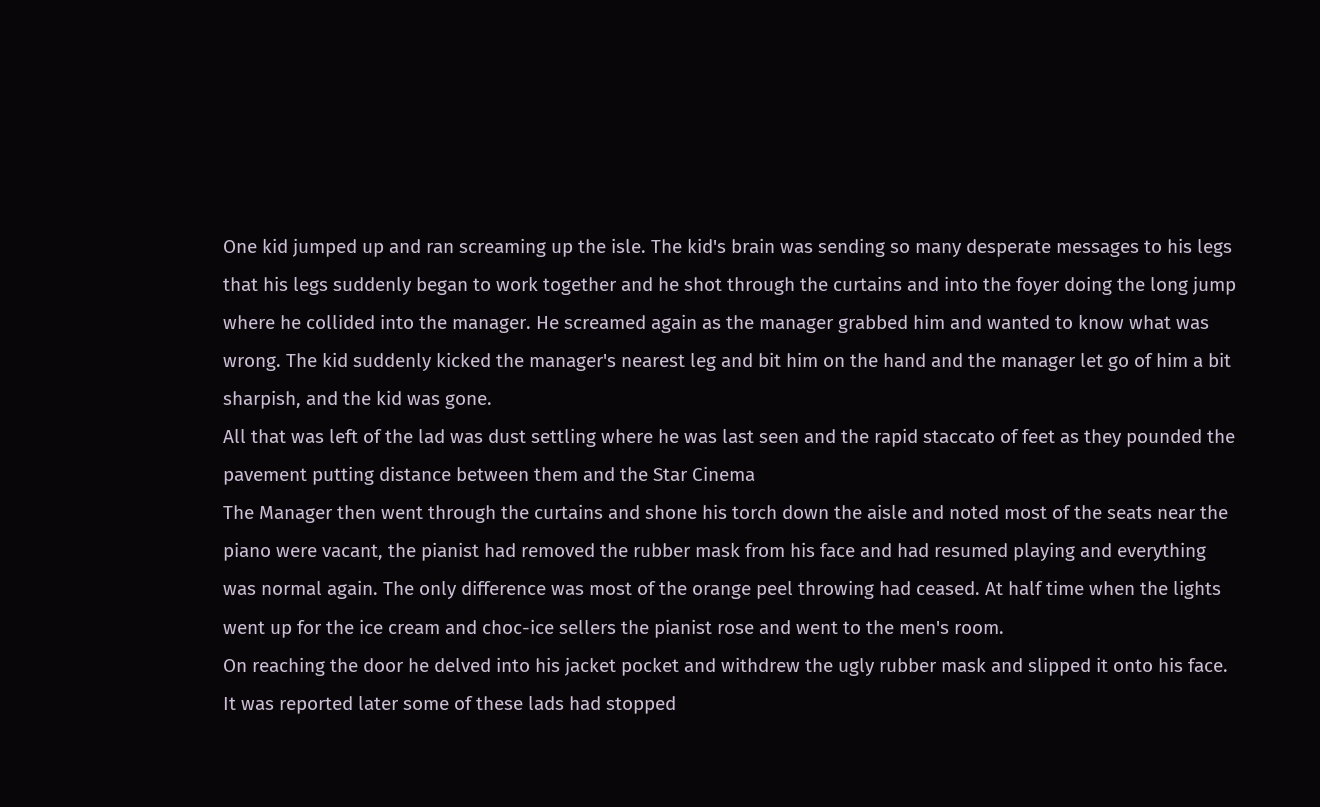One kid jumped up and ran screaming up the isle. The kid's brain was sending so many desperate messages to his legs that his legs suddenly began to work together and he shot through the curtains and into the foyer doing the long jump where he collided into the manager. He screamed again as the manager grabbed him and wanted to know what was wrong. The kid suddenly kicked the manager's nearest leg and bit him on the hand and the manager let go of him a bit sharpish, and the kid was gone.
All that was left of the lad was dust settling where he was last seen and the rapid staccato of feet as they pounded the pavement putting distance between them and the Star Cinema
The Manager then went through the curtains and shone his torch down the aisle and noted most of the seats near the piano were vacant, the pianist had removed the rubber mask from his face and had resumed playing and everything was normal again. The only difference was most of the orange peel throwing had ceased. At half time when the lights went up for the ice cream and choc-ice sellers the pianist rose and went to the men's room.
On reaching the door he delved into his jacket pocket and withdrew the ugly rubber mask and slipped it onto his face. It was reported later some of these lads had stopped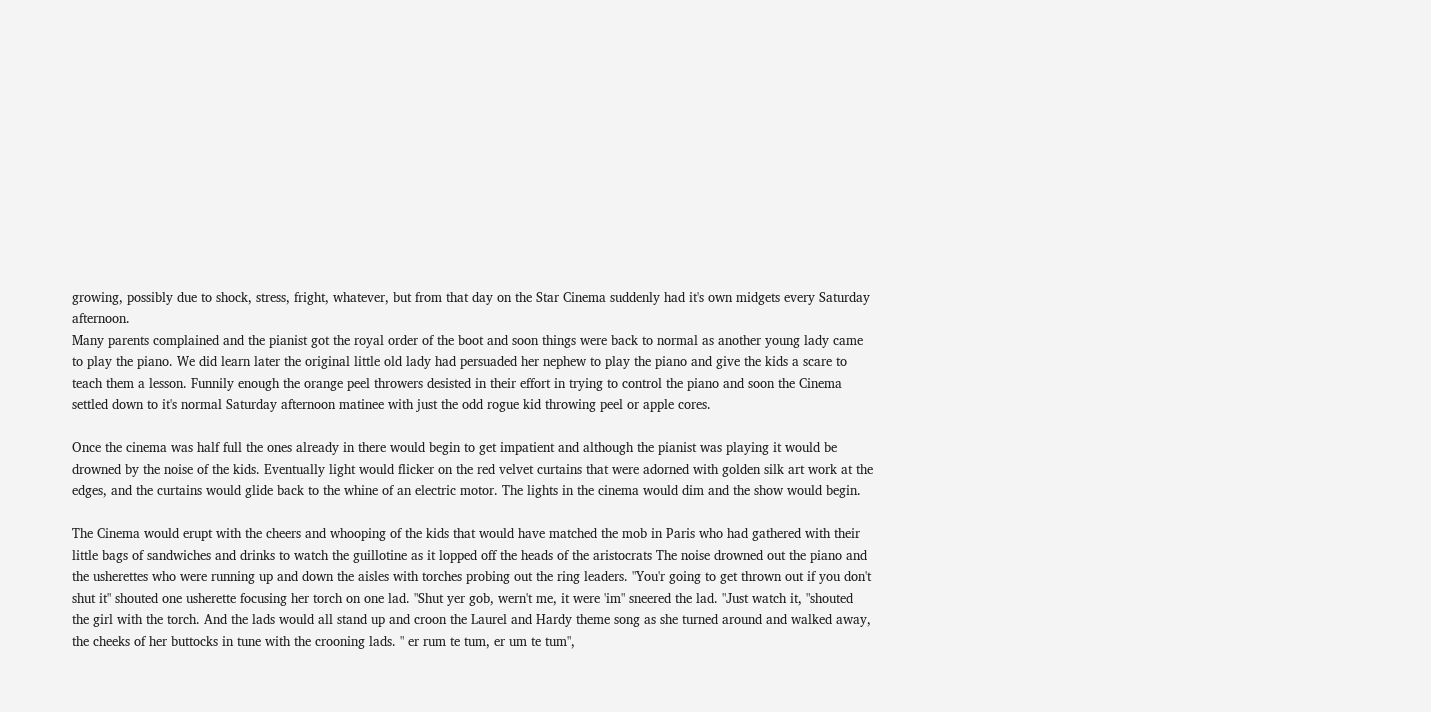growing, possibly due to shock, stress, fright, whatever, but from that day on the Star Cinema suddenly had it's own midgets every Saturday afternoon.
Many parents complained and the pianist got the royal order of the boot and soon things were back to normal as another young lady came to play the piano. We did learn later the original little old lady had persuaded her nephew to play the piano and give the kids a scare to teach them a lesson. Funnily enough the orange peel throwers desisted in their effort in trying to control the piano and soon the Cinema settled down to it's normal Saturday afternoon matinee with just the odd rogue kid throwing peel or apple cores.

Once the cinema was half full the ones already in there would begin to get impatient and although the pianist was playing it would be drowned by the noise of the kids. Eventually light would flicker on the red velvet curtains that were adorned with golden silk art work at the edges, and the curtains would glide back to the whine of an electric motor. The lights in the cinema would dim and the show would begin.

The Cinema would erupt with the cheers and whooping of the kids that would have matched the mob in Paris who had gathered with their little bags of sandwiches and drinks to watch the guillotine as it lopped off the heads of the aristocrats The noise drowned out the piano and the usherettes who were running up and down the aisles with torches probing out the ring leaders. "You'r going to get thrown out if you don't shut it" shouted one usherette focusing her torch on one lad. "Shut yer gob, wern't me, it were 'im" sneered the lad. "Just watch it, "shouted the girl with the torch. And the lads would all stand up and croon the Laurel and Hardy theme song as she turned around and walked away, the cheeks of her buttocks in tune with the crooning lads. " er rum te tum, er um te tum",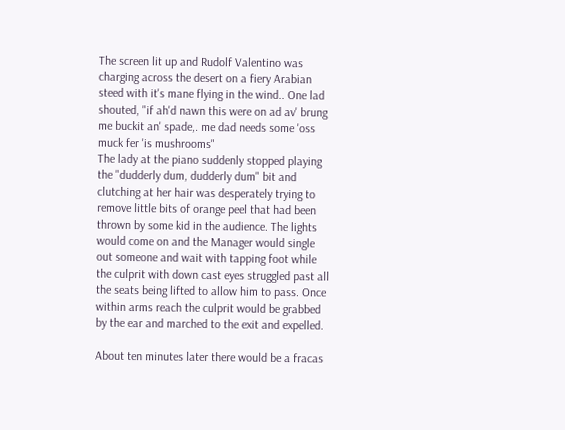The screen lit up and Rudolf Valentino was charging across the desert on a fiery Arabian steed with it's mane flying in the wind.. One lad shouted, "if ah'd nawn this were on ad av' brung me buckit an' spade,. me dad needs some 'oss muck fer 'is mushrooms"
The lady at the piano suddenly stopped playing the "dudderly dum, dudderly dum" bit and clutching at her hair was desperately trying to remove little bits of orange peel that had been thrown by some kid in the audience. The lights would come on and the Manager would single out someone and wait with tapping foot while the culprit with down cast eyes struggled past all the seats being lifted to allow him to pass. Once within arms reach the culprit would be grabbed by the ear and marched to the exit and expelled.

About ten minutes later there would be a fracas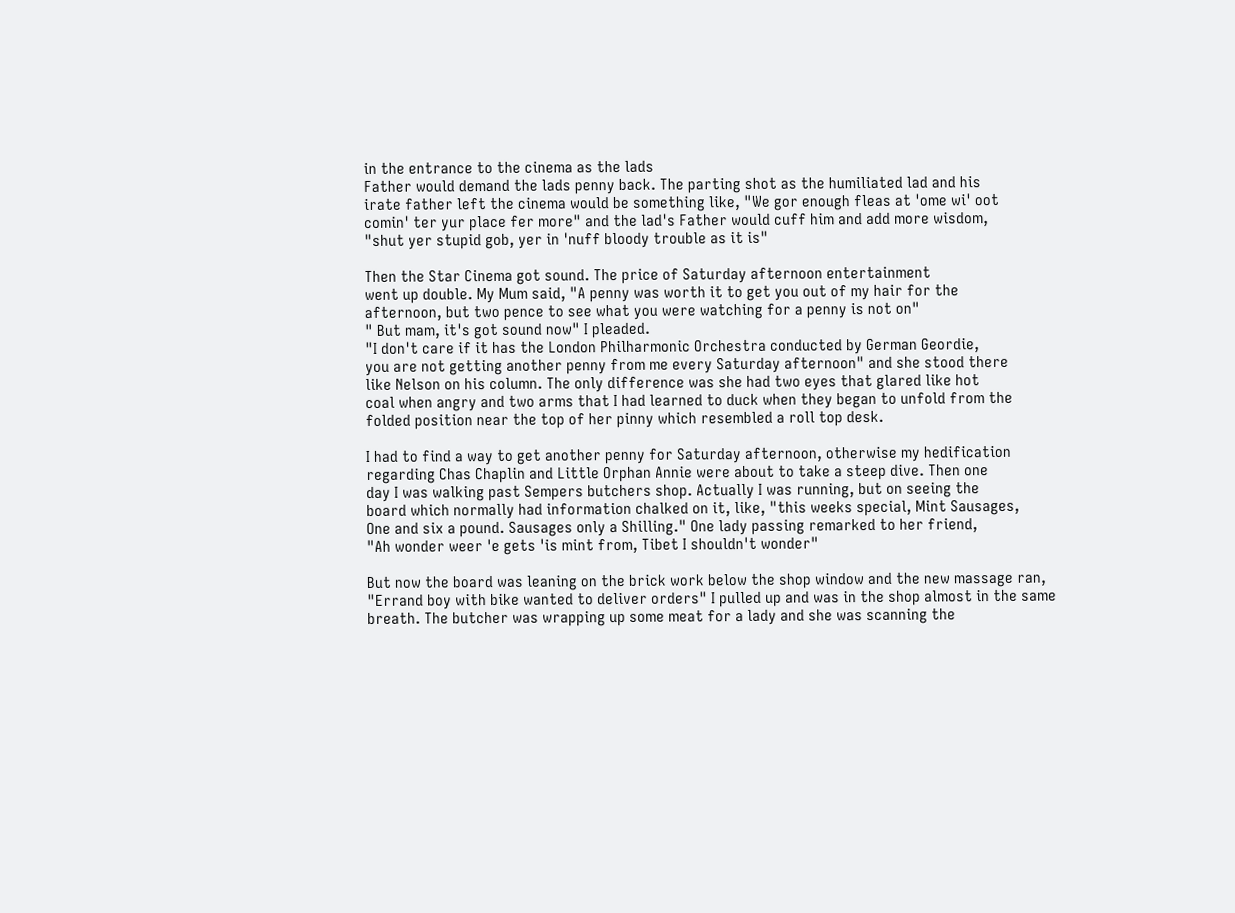in the entrance to the cinema as the lads
Father would demand the lads penny back. The parting shot as the humiliated lad and his
irate father left the cinema would be something like, "We gor enough fleas at 'ome wi' oot
comin' ter yur place fer more" and the lad's Father would cuff him and add more wisdom,
"shut yer stupid gob, yer in 'nuff bloody trouble as it is"

Then the Star Cinema got sound. The price of Saturday afternoon entertainment
went up double. My Mum said, "A penny was worth it to get you out of my hair for the
afternoon, but two pence to see what you were watching for a penny is not on"
" But mam, it's got sound now" I pleaded.
"I don't care if it has the London Philharmonic Orchestra conducted by German Geordie,
you are not getting another penny from me every Saturday afternoon" and she stood there
like Nelson on his column. The only difference was she had two eyes that glared like hot
coal when angry and two arms that I had learned to duck when they began to unfold from the
folded position near the top of her pinny which resembled a roll top desk.

I had to find a way to get another penny for Saturday afternoon, otherwise my hedification
regarding Chas Chaplin and Little Orphan Annie were about to take a steep dive. Then one
day I was walking past Sempers butchers shop. Actually I was running, but on seeing the
board which normally had information chalked on it, like, "this weeks special, Mint Sausages,
One and six a pound. Sausages only a Shilling." One lady passing remarked to her friend,
"Ah wonder weer 'e gets 'is mint from, Tibet I shouldn't wonder"

But now the board was leaning on the brick work below the shop window and the new massage ran, "Errand boy with bike wanted to deliver orders" I pulled up and was in the shop almost in the same breath. The butcher was wrapping up some meat for a lady and she was scanning the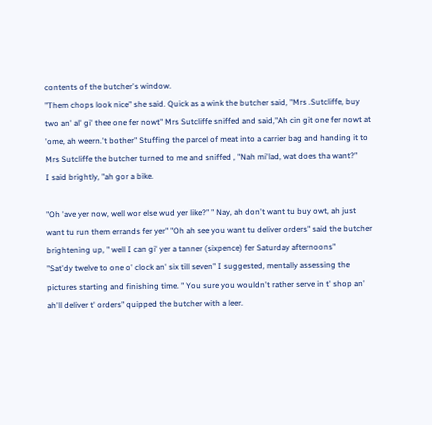contents of the butcher's window.
"Them chops look nice" she said. Quick as a wink the butcher said, "Mrs .Sutcliffe, buy two an' al' gi' thee one fer nowt" Mrs Sutcliffe sniffed and said,"Ah cin git one fer nowt at 'ome, ah weern.'t bother" Stuffing the parcel of meat into a carrier bag and handing it to Mrs Sutcliffe the butcher turned to me and sniffed , "Nah mi'lad, wat does tha want?"
I said brightly, "ah gor a bike.

"Oh 'ave yer now, well wor else wud yer like?" " Nay, ah don't want tu buy owt, ah just want tu run them errands fer yer" "Oh ah see you want tu deliver orders" said the butcher brightening up, " well I can gi' yer a tanner (sixpence) fer Saturday afternoons"
"Sat'dy twelve to one o' clock an' six till seven" I suggested, mentally assessing the pictures starting and finishing time. " You sure you wouldn't rather serve in t' shop an' ah'll deliver t' orders" quipped the butcher with a leer.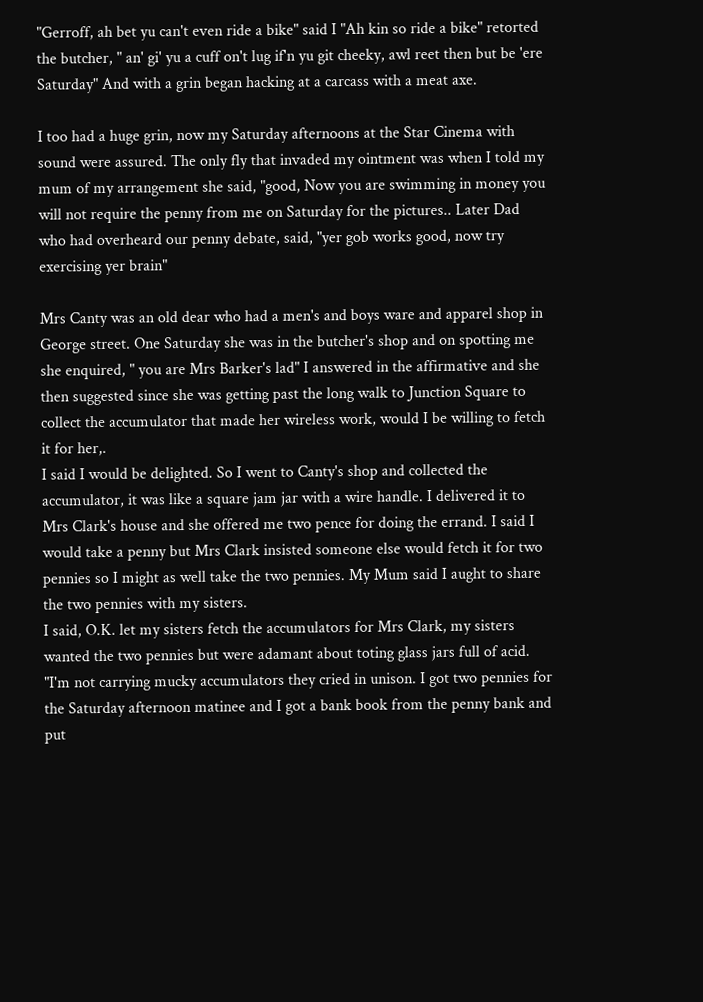"Gerroff, ah bet yu can't even ride a bike" said I "Ah kin so ride a bike" retorted the butcher, " an' gi' yu a cuff on't lug if'n yu git cheeky, awl reet then but be 'ere Saturday" And with a grin began hacking at a carcass with a meat axe.

I too had a huge grin, now my Saturday afternoons at the Star Cinema with sound were assured. The only fly that invaded my ointment was when I told my mum of my arrangement she said, "good, Now you are swimming in money you will not require the penny from me on Saturday for the pictures.. Later Dad who had overheard our penny debate, said, "yer gob works good, now try exercising yer brain"

Mrs Canty was an old dear who had a men's and boys ware and apparel shop in George street. One Saturday she was in the butcher's shop and on spotting me she enquired, " you are Mrs Barker's lad" I answered in the affirmative and she then suggested since she was getting past the long walk to Junction Square to collect the accumulator that made her wireless work, would I be willing to fetch it for her,.
I said I would be delighted. So I went to Canty's shop and collected the accumulator, it was like a square jam jar with a wire handle. I delivered it to Mrs Clark's house and she offered me two pence for doing the errand. I said I would take a penny but Mrs Clark insisted someone else would fetch it for two pennies so I might as well take the two pennies. My Mum said I aught to share the two pennies with my sisters.
I said, O.K. let my sisters fetch the accumulators for Mrs Clark, my sisters wanted the two pennies but were adamant about toting glass jars full of acid. "I'm not carrying mucky accumulators they cried in unison. I got two pennies for the Saturday afternoon matinee and I got a bank book from the penny bank and put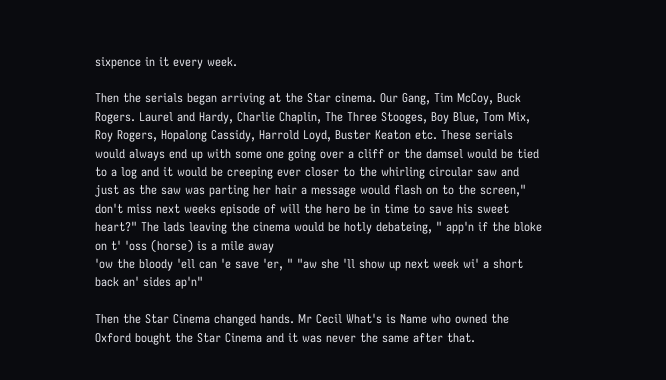sixpence in it every week.

Then the serials began arriving at the Star cinema. Our Gang, Tim McCoy, Buck Rogers. Laurel and Hardy, Charlie Chaplin, The Three Stooges, Boy Blue, Tom Mix, Roy Rogers, Hopalong Cassidy, Harrold Loyd, Buster Keaton etc. These serials would always end up with some one going over a cliff or the damsel would be tied to a log and it would be creeping ever closer to the whirling circular saw and just as the saw was parting her hair a message would flash on to the screen," don't miss next weeks episode of will the hero be in time to save his sweet heart?" The lads leaving the cinema would be hotly debateing, " app'n if the bloke on t' 'oss (horse) is a mile away
'ow the bloody 'ell can 'e save 'er, " "aw she 'll show up next week wi' a short back an' sides ap'n"

Then the Star Cinema changed hands. Mr Cecil What's is Name who owned the Oxford bought the Star Cinema and it was never the same after that.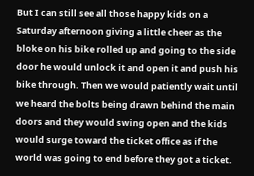But I can still see all those happy kids on a Saturday afternoon giving a little cheer as the bloke on his bike rolled up and going to the side door he would unlock it and open it and push his bike through. Then we would patiently wait until we heard the bolts being drawn behind the main doors and they would swing open and the kids would surge toward the ticket office as if the world was going to end before they got a ticket.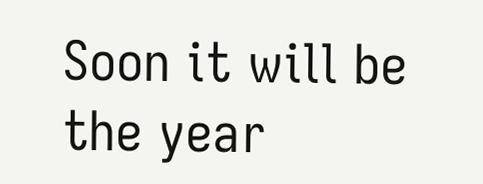Soon it will be the year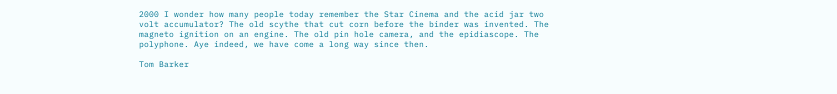2000 I wonder how many people today remember the Star Cinema and the acid jar two volt accumulator? The old scythe that cut corn before the binder was invented. The magneto ignition on an engine. The old pin hole camera, and the epidiascope. The polyphone. Aye indeed, we have come a long way since then.

Tom Barker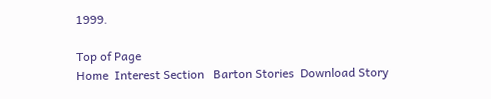1999.

Top of Page
Home  Interest Section   Barton Stories  Download Story